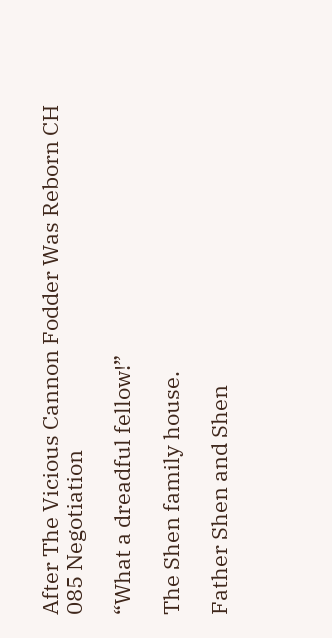After The Vicious Cannon Fodder Was Reborn CH 085 Negotiation

“What a dreadful fellow!”

The Shen family house.

Father Shen and Shen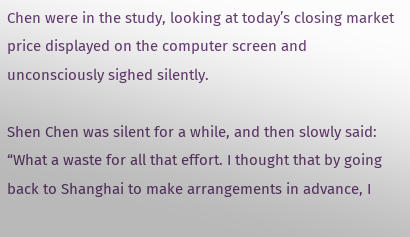Chen were in the study, looking at today’s closing market price displayed on the computer screen and unconsciously sighed silently.

Shen Chen was silent for a while, and then slowly said: “What a waste for all that effort. I thought that by going back to Shanghai to make arrangements in advance, I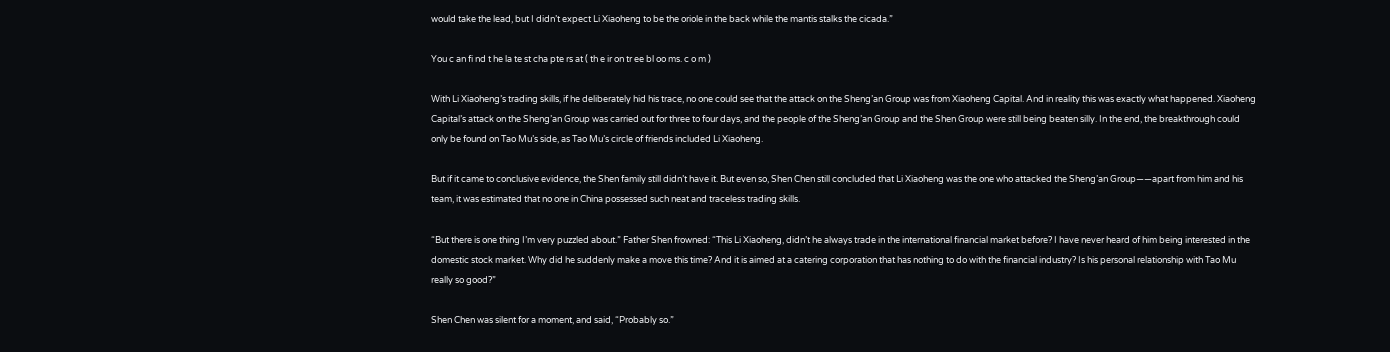would take the lead, but I didn’t expect Li Xiaoheng to be the oriole in the back while the mantis stalks the cicada.”

You c an fi nd t he la te st cha pte rs at ( th e ir on tr ee bl oo ms. c o m )

With Li Xiaoheng’s trading skills, if he deliberately hid his trace, no one could see that the attack on the Sheng’an Group was from Xiaoheng Capital. And in reality this was exactly what happened. Xiaoheng Capital’s attack on the Sheng’an Group was carried out for three to four days, and the people of the Sheng’an Group and the Shen Group were still being beaten silly. In the end, the breakthrough could only be found on Tao Mu’s side, as Tao Mu’s circle of friends included Li Xiaoheng.

But if it came to conclusive evidence, the Shen family still didn’t have it. But even so, Shen Chen still concluded that Li Xiaoheng was the one who attacked the Sheng’an Group——apart from him and his team, it was estimated that no one in China possessed such neat and traceless trading skills.

“But there is one thing I’m very puzzled about.” Father Shen frowned: “This Li Xiaoheng, didn’t he always trade in the international financial market before? I have never heard of him being interested in the domestic stock market. Why did he suddenly make a move this time? And it is aimed at a catering corporation that has nothing to do with the financial industry? Is his personal relationship with Tao Mu really so good?”

Shen Chen was silent for a moment, and said, “Probably so.”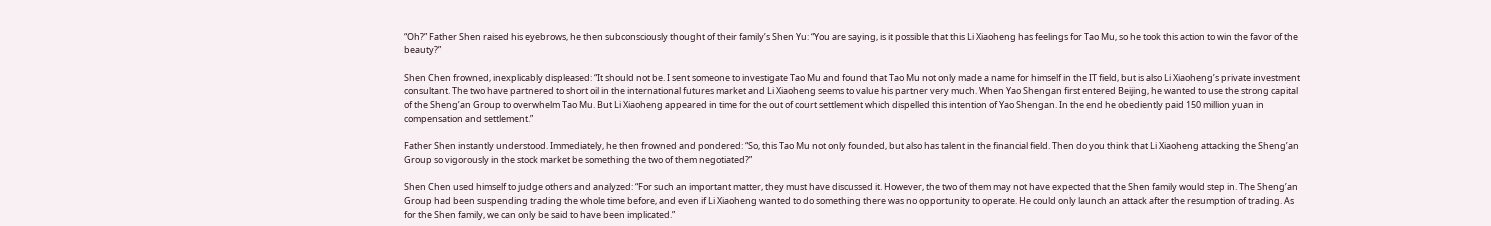“Oh?” Father Shen raised his eyebrows, he then subconsciously thought of their family’s Shen Yu: “You are saying, is it possible that this Li Xiaoheng has feelings for Tao Mu, so he took this action to win the favor of the beauty?”

Shen Chen frowned, inexplicably displeased: “It should not be. I sent someone to investigate Tao Mu and found that Tao Mu not only made a name for himself in the IT field, but is also Li Xiaoheng’s private investment consultant. The two have partnered to short oil in the international futures market and Li Xiaoheng seems to value his partner very much. When Yao Shengan first entered Beijing, he wanted to use the strong capital of the Sheng’an Group to overwhelm Tao Mu. But Li Xiaoheng appeared in time for the out of court settlement which dispelled this intention of Yao Shengan. In the end he obediently paid 150 million yuan in compensation and settlement.”

Father Shen instantly understood. Immediately, he then frowned and pondered: “So, this Tao Mu not only founded, but also has talent in the financial field. Then do you think that Li Xiaoheng attacking the Sheng’an Group so vigorously in the stock market be something the two of them negotiated?”

Shen Chen used himself to judge others and analyzed: “For such an important matter, they must have discussed it. However, the two of them may not have expected that the Shen family would step in. The Sheng’an Group had been suspending trading the whole time before, and even if Li Xiaoheng wanted to do something there was no opportunity to operate. He could only launch an attack after the resumption of trading. As for the Shen family, we can only be said to have been implicated.”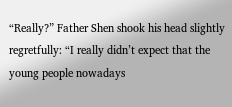“Really?” Father Shen shook his head slightly regretfully: “I really didn’t expect that the young people nowadays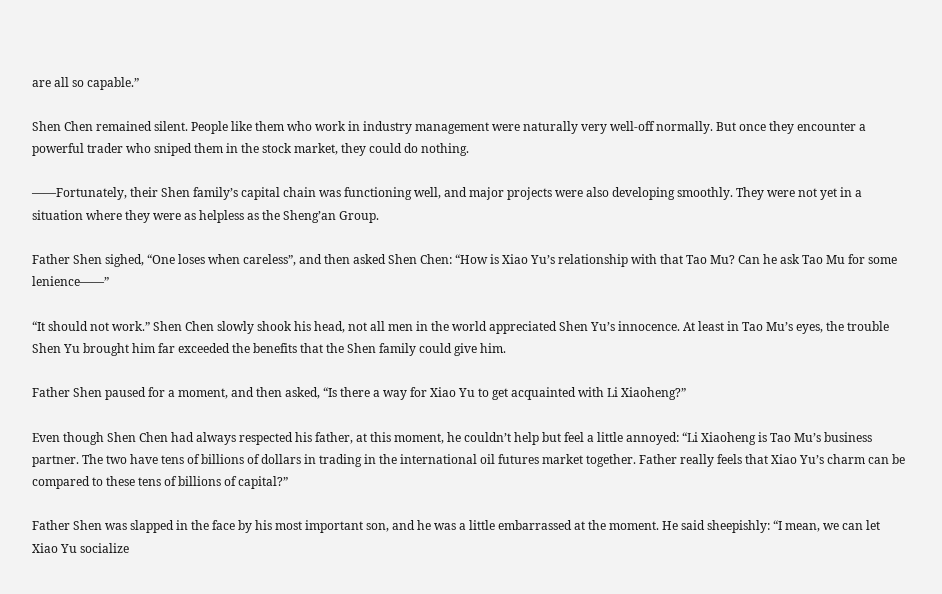are all so capable.”

Shen Chen remained silent. People like them who work in industry management were naturally very well-off normally. But once they encounter a powerful trader who sniped them in the stock market, they could do nothing.

——Fortunately, their Shen family’s capital chain was functioning well, and major projects were also developing smoothly. They were not yet in a situation where they were as helpless as the Sheng’an Group.

Father Shen sighed, “One loses when careless”, and then asked Shen Chen: “How is Xiao Yu’s relationship with that Tao Mu? Can he ask Tao Mu for some lenience——”

“It should not work.” Shen Chen slowly shook his head, not all men in the world appreciated Shen Yu’s innocence. At least in Tao Mu’s eyes, the trouble Shen Yu brought him far exceeded the benefits that the Shen family could give him.

Father Shen paused for a moment, and then asked, “Is there a way for Xiao Yu to get acquainted with Li Xiaoheng?”

Even though Shen Chen had always respected his father, at this moment, he couldn’t help but feel a little annoyed: “Li Xiaoheng is Tao Mu’s business partner. The two have tens of billions of dollars in trading in the international oil futures market together. Father really feels that Xiao Yu’s charm can be compared to these tens of billions of capital?”

Father Shen was slapped in the face by his most important son, and he was a little embarrassed at the moment. He said sheepishly: “I mean, we can let Xiao Yu socialize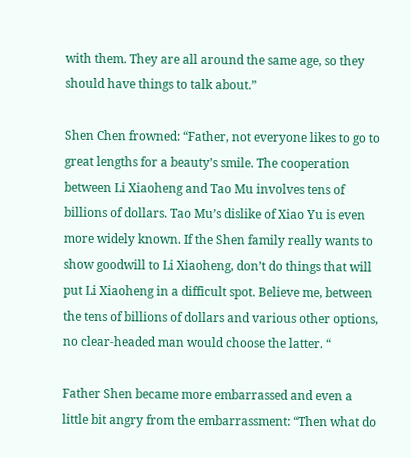with them. They are all around the same age, so they should have things to talk about.”

Shen Chen frowned: “Father, not everyone likes to go to great lengths for a beauty’s smile. The cooperation between Li Xiaoheng and Tao Mu involves tens of billions of dollars. Tao Mu’s dislike of Xiao Yu is even more widely known. If the Shen family really wants to show goodwill to Li Xiaoheng, don’t do things that will put Li Xiaoheng in a difficult spot. Believe me, between the tens of billions of dollars and various other options, no clear-headed man would choose the latter. “

Father Shen became more embarrassed and even a little bit angry from the embarrassment: “Then what do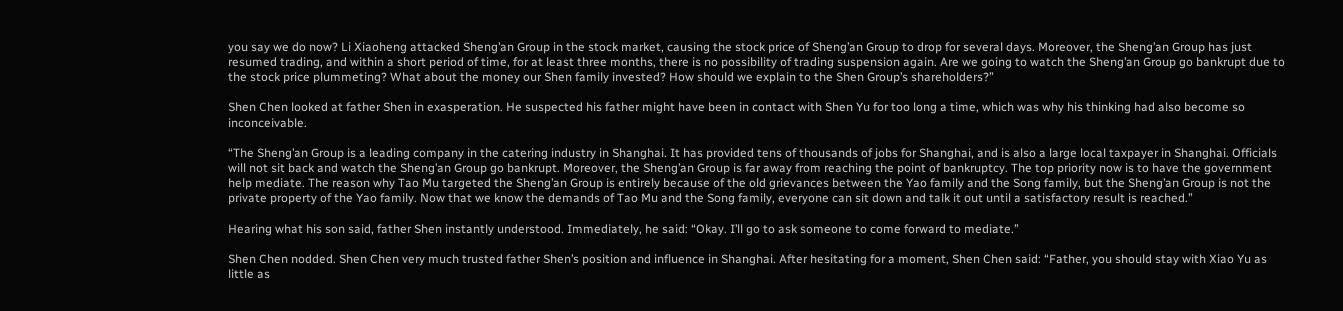you say we do now? Li Xiaoheng attacked Sheng’an Group in the stock market, causing the stock price of Sheng’an Group to drop for several days. Moreover, the Sheng’an Group has just resumed trading, and within a short period of time, for at least three months, there is no possibility of trading suspension again. Are we going to watch the Sheng’an Group go bankrupt due to the stock price plummeting? What about the money our Shen family invested? How should we explain to the Shen Group’s shareholders?”

Shen Chen looked at father Shen in exasperation. He suspected his father might have been in contact with Shen Yu for too long a time, which was why his thinking had also become so inconceivable.

“The Sheng’an Group is a leading company in the catering industry in Shanghai. It has provided tens of thousands of jobs for Shanghai, and is also a large local taxpayer in Shanghai. Officials will not sit back and watch the Sheng’an Group go bankrupt. Moreover, the Sheng’an Group is far away from reaching the point of bankruptcy. The top priority now is to have the government help mediate. The reason why Tao Mu targeted the Sheng’an Group is entirely because of the old grievances between the Yao family and the Song family, but the Sheng’an Group is not the private property of the Yao family. Now that we know the demands of Tao Mu and the Song family, everyone can sit down and talk it out until a satisfactory result is reached.”

Hearing what his son said, father Shen instantly understood. Immediately, he said: “Okay. I’ll go to ask someone to come forward to mediate.”

Shen Chen nodded. Shen Chen very much trusted father Shen’s position and influence in Shanghai. After hesitating for a moment, Shen Chen said: “Father, you should stay with Xiao Yu as little as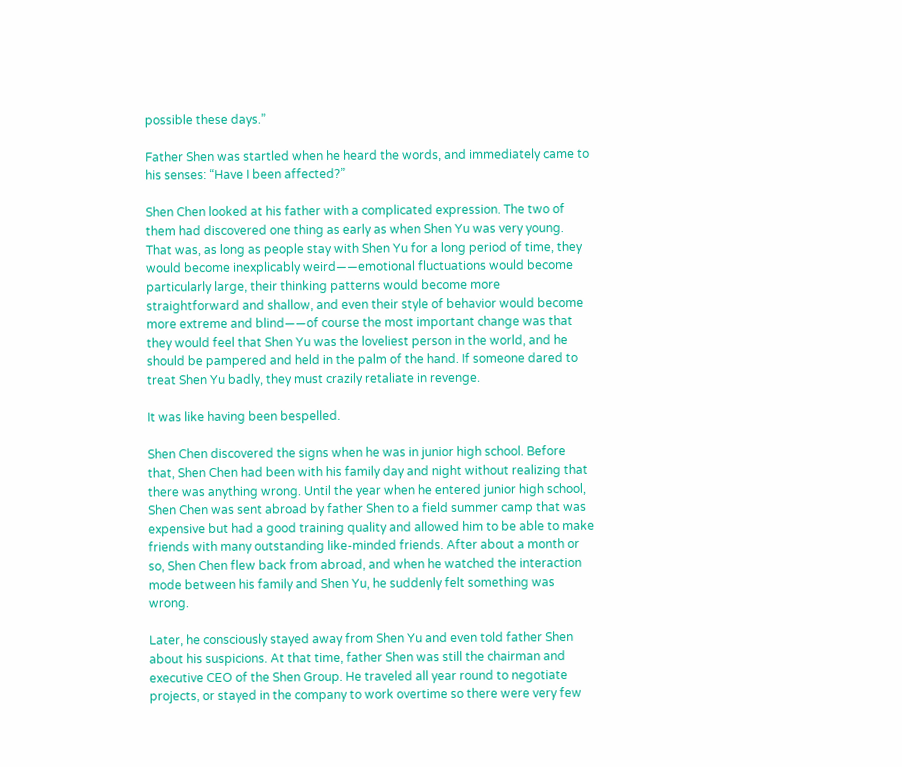possible these days.”

Father Shen was startled when he heard the words, and immediately came to his senses: “Have I been affected?”

Shen Chen looked at his father with a complicated expression. The two of them had discovered one thing as early as when Shen Yu was very young. That was, as long as people stay with Shen Yu for a long period of time, they would become inexplicably weird——emotional fluctuations would become particularly large, their thinking patterns would become more straightforward and shallow, and even their style of behavior would become more extreme and blind——of course the most important change was that they would feel that Shen Yu was the loveliest person in the world, and he should be pampered and held in the palm of the hand. If someone dared to treat Shen Yu badly, they must crazily retaliate in revenge.

It was like having been bespelled.

Shen Chen discovered the signs when he was in junior high school. Before that, Shen Chen had been with his family day and night without realizing that there was anything wrong. Until the year when he entered junior high school, Shen Chen was sent abroad by father Shen to a field summer camp that was expensive but had a good training quality and allowed him to be able to make friends with many outstanding like-minded friends. After about a month or so, Shen Chen flew back from abroad, and when he watched the interaction mode between his family and Shen Yu, he suddenly felt something was wrong.

Later, he consciously stayed away from Shen Yu and even told father Shen about his suspicions. At that time, father Shen was still the chairman and executive CEO of the Shen Group. He traveled all year round to negotiate projects, or stayed in the company to work overtime so there were very few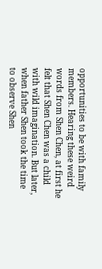opportunities to be with family members. Hearing these weird words from Shen Chen, at first he felt that Shen Chen was a child with wild imagination. But later, when father Shen took the time to observe Shen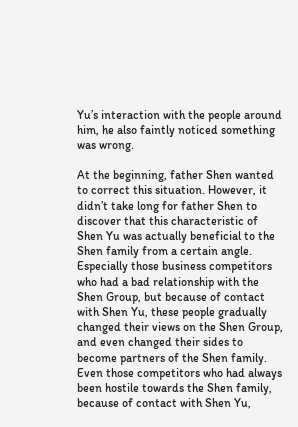Yu’s interaction with the people around him, he also faintly noticed something was wrong.

At the beginning, father Shen wanted to correct this situation. However, it didn’t take long for father Shen to discover that this characteristic of Shen Yu was actually beneficial to the Shen family from a certain angle. Especially those business competitors who had a bad relationship with the Shen Group, but because of contact with Shen Yu, these people gradually changed their views on the Shen Group, and even changed their sides to become partners of the Shen family. Even those competitors who had always been hostile towards the Shen family, because of contact with Shen Yu,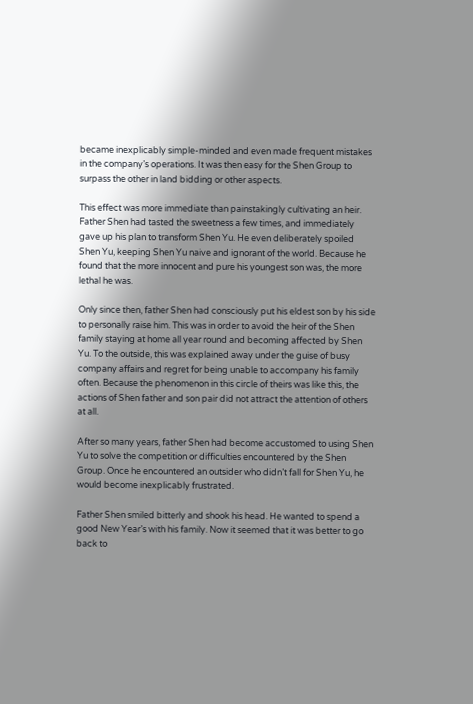became inexplicably simple-minded and even made frequent mistakes in the company’s operations. It was then easy for the Shen Group to surpass the other in land bidding or other aspects.

This effect was more immediate than painstakingly cultivating an heir. Father Shen had tasted the sweetness a few times, and immediately gave up his plan to transform Shen Yu. He even deliberately spoiled Shen Yu, keeping Shen Yu naive and ignorant of the world. Because he found that the more innocent and pure his youngest son was, the more lethal he was.

Only since then, father Shen had consciously put his eldest son by his side to personally raise him. This was in order to avoid the heir of the Shen family staying at home all year round and becoming affected by Shen Yu. To the outside, this was explained away under the guise of busy company affairs and regret for being unable to accompany his family often. Because the phenomenon in this circle of theirs was like this, the actions of Shen father and son pair did not attract the attention of others at all.

After so many years, father Shen had become accustomed to using Shen Yu to solve the competition or difficulties encountered by the Shen Group. Once he encountered an outsider who didn’t fall for Shen Yu, he would become inexplicably frustrated.

Father Shen smiled bitterly and shook his head. He wanted to spend a good New Year’s with his family. Now it seemed that it was better to go back to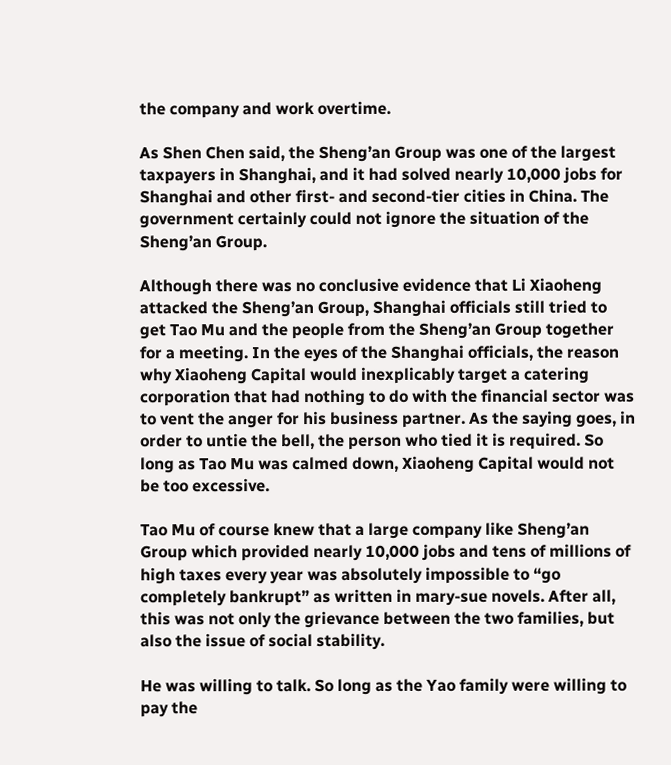the company and work overtime.

As Shen Chen said, the Sheng’an Group was one of the largest taxpayers in Shanghai, and it had solved nearly 10,000 jobs for Shanghai and other first- and second-tier cities in China. The government certainly could not ignore the situation of the Sheng’an Group.

Although there was no conclusive evidence that Li Xiaoheng attacked the Sheng’an Group, Shanghai officials still tried to get Tao Mu and the people from the Sheng’an Group together for a meeting. In the eyes of the Shanghai officials, the reason why Xiaoheng Capital would inexplicably target a catering corporation that had nothing to do with the financial sector was to vent the anger for his business partner. As the saying goes, in order to untie the bell, the person who tied it is required. So long as Tao Mu was calmed down, Xiaoheng Capital would not be too excessive.

Tao Mu of course knew that a large company like Sheng’an Group which provided nearly 10,000 jobs and tens of millions of high taxes every year was absolutely impossible to “go completely bankrupt” as written in mary-sue novels. After all, this was not only the grievance between the two families, but also the issue of social stability.

He was willing to talk. So long as the Yao family were willing to pay the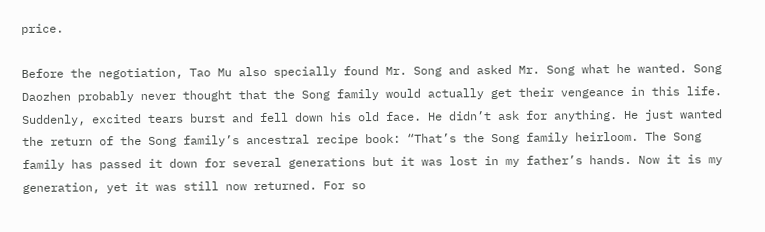price.

Before the negotiation, Tao Mu also specially found Mr. Song and asked Mr. Song what he wanted. Song Daozhen probably never thought that the Song family would actually get their vengeance in this life. Suddenly, excited tears burst and fell down his old face. He didn’t ask for anything. He just wanted the return of the Song family’s ancestral recipe book: “That’s the Song family heirloom. The Song family has passed it down for several generations but it was lost in my father’s hands. Now it is my generation, yet it was still now returned. For so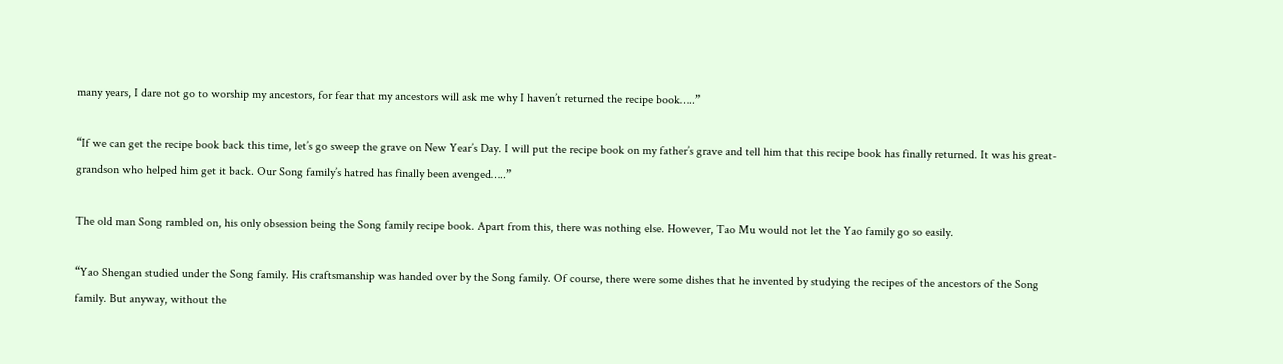many years, I dare not go to worship my ancestors, for fear that my ancestors will ask me why I haven’t returned the recipe book…..”

“If we can get the recipe book back this time, let’s go sweep the grave on New Year’s Day. I will put the recipe book on my father’s grave and tell him that this recipe book has finally returned. It was his great-grandson who helped him get it back. Our Song family’s hatred has finally been avenged…..”

The old man Song rambled on, his only obsession being the Song family recipe book. Apart from this, there was nothing else. However, Tao Mu would not let the Yao family go so easily.

“Yao Shengan studied under the Song family. His craftsmanship was handed over by the Song family. Of course, there were some dishes that he invented by studying the recipes of the ancestors of the Song family. But anyway, without the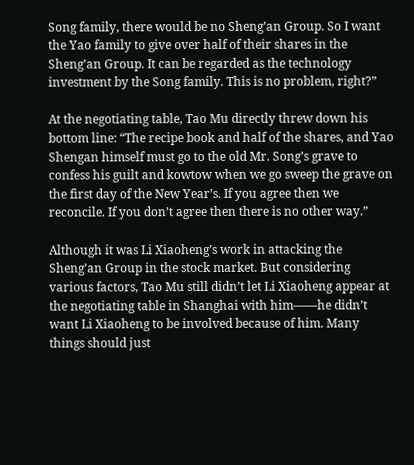Song family, there would be no Sheng’an Group. So I want the Yao family to give over half of their shares in the Sheng’an Group. It can be regarded as the technology investment by the Song family. This is no problem, right?”

At the negotiating table, Tao Mu directly threw down his bottom line: “The recipe book and half of the shares, and Yao Shengan himself must go to the old Mr. Song’s grave to confess his guilt and kowtow when we go sweep the grave on the first day of the New Year’s. If you agree then we reconcile. If you don’t agree then there is no other way.”

Although it was Li Xiaoheng’s work in attacking the Sheng’an Group in the stock market. But considering various factors, Tao Mu still didn’t let Li Xiaoheng appear at the negotiating table in Shanghai with him——he didn’t want Li Xiaoheng to be involved because of him. Many things should just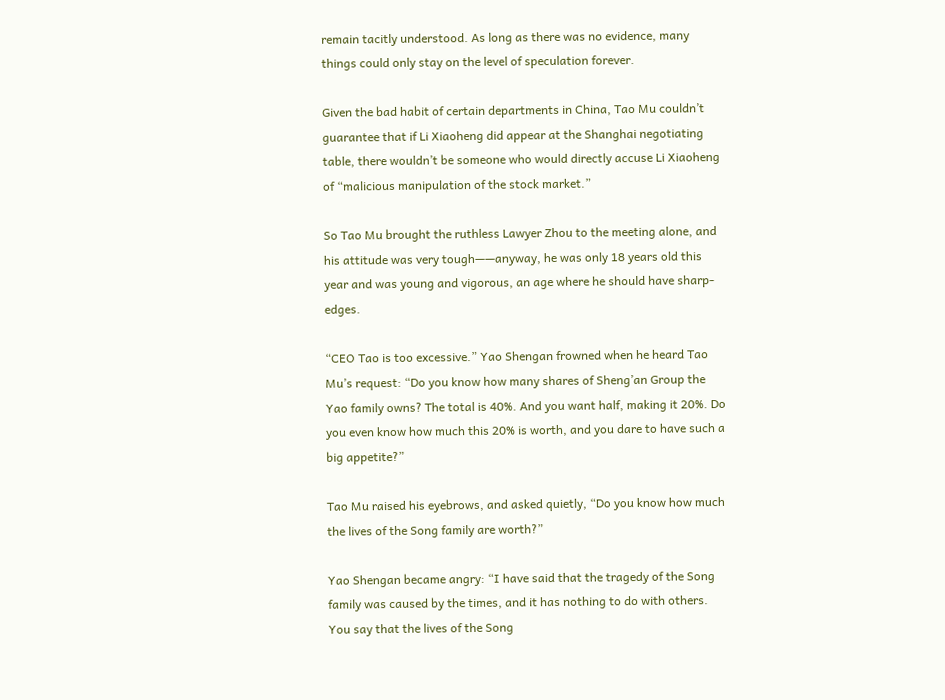remain tacitly understood. As long as there was no evidence, many things could only stay on the level of speculation forever.

Given the bad habit of certain departments in China, Tao Mu couldn’t guarantee that if Li Xiaoheng did appear at the Shanghai negotiating table, there wouldn’t be someone who would directly accuse Li Xiaoheng of “malicious manipulation of the stock market.”

So Tao Mu brought the ruthless Lawyer Zhou to the meeting alone, and his attitude was very tough——anyway, he was only 18 years old this year and was young and vigorous, an age where he should have sharp-edges.

“CEO Tao is too excessive.” Yao Shengan frowned when he heard Tao Mu’s request: “Do you know how many shares of Sheng’an Group the Yao family owns? The total is 40%. And you want half, making it 20%. Do you even know how much this 20% is worth, and you dare to have such a big appetite?”

Tao Mu raised his eyebrows, and asked quietly, “Do you know how much the lives of the Song family are worth?”

Yao Shengan became angry: “I have said that the tragedy of the Song family was caused by the times, and it has nothing to do with others. You say that the lives of the Song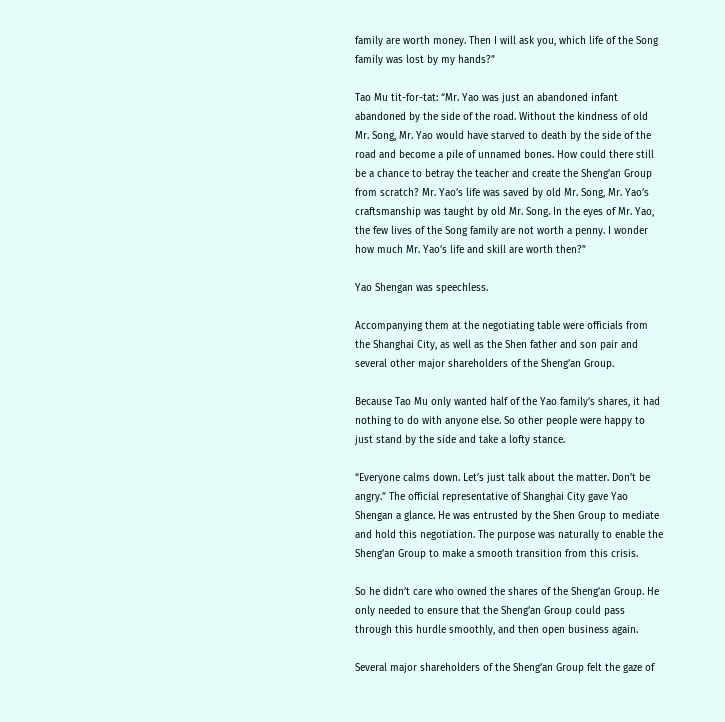family are worth money. Then I will ask you, which life of the Song family was lost by my hands?”

Tao Mu tit-for-tat: “Mr. Yao was just an abandoned infant abandoned by the side of the road. Without the kindness of old Mr. Song, Mr. Yao would have starved to death by the side of the road and become a pile of unnamed bones. How could there still be a chance to betray the teacher and create the Sheng’an Group from scratch? Mr. Yao’s life was saved by old Mr. Song, Mr. Yao’s craftsmanship was taught by old Mr. Song. In the eyes of Mr. Yao, the few lives of the Song family are not worth a penny. I wonder how much Mr. Yao’s life and skill are worth then?”

Yao Shengan was speechless.

Accompanying them at the negotiating table were officials from the Shanghai City, as well as the Shen father and son pair and several other major shareholders of the Sheng’an Group.

Because Tao Mu only wanted half of the Yao family’s shares, it had nothing to do with anyone else. So other people were happy to just stand by the side and take a lofty stance.

“Everyone calms down. Let’s just talk about the matter. Don’t be angry.” The official representative of Shanghai City gave Yao Shengan a glance. He was entrusted by the Shen Group to mediate and hold this negotiation. The purpose was naturally to enable the Sheng’an Group to make a smooth transition from this crisis.

So he didn’t care who owned the shares of the Sheng’an Group. He only needed to ensure that the Sheng’an Group could pass through this hurdle smoothly, and then open business again.

Several major shareholders of the Sheng’an Group felt the gaze of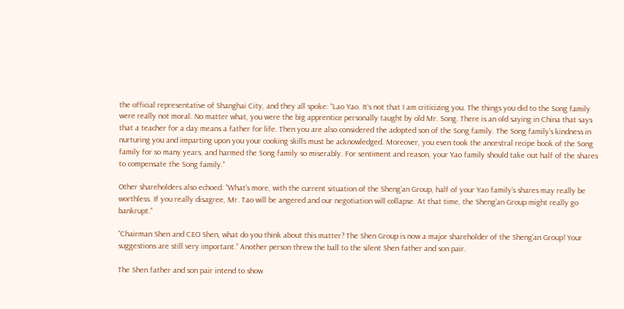the official representative of Shanghai City, and they all spoke: “Lao Yao. It’s not that I am criticizing you. The things you did to the Song family were really not moral. No matter what, you were the big apprentice personally taught by old Mr. Song. There is an old saying in China that says that a teacher for a day means a father for life. Then you are also considered the adopted son of the Song family. The Song family’s kindness in nurturing you and imparting upon you your cooking skills must be acknowledged. Moreover, you even took the ancestral recipe book of the Song family for so many years, and harmed the Song family so miserably. For sentiment and reason, your Yao family should take out half of the shares to compensate the Song family.”

Other shareholders also echoed: “What’s more, with the current situation of the Sheng’an Group, half of your Yao family’s shares may really be worthless. If you really disagree, Mr. Tao will be angered and our negotiation will collapse. At that time, the Sheng’an Group might really go bankrupt.”

“Chairman Shen and CEO Shen, what do you think about this matter? The Shen Group is now a major shareholder of the Sheng’an Group! Your suggestions are still very important.” Another person threw the ball to the silent Shen father and son pair.

The Shen father and son pair intend to show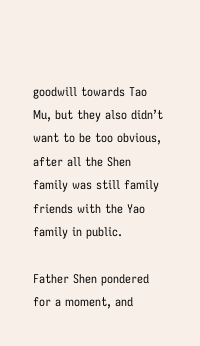goodwill towards Tao Mu, but they also didn’t want to be too obvious, after all the Shen family was still family friends with the Yao family in public.

Father Shen pondered for a moment, and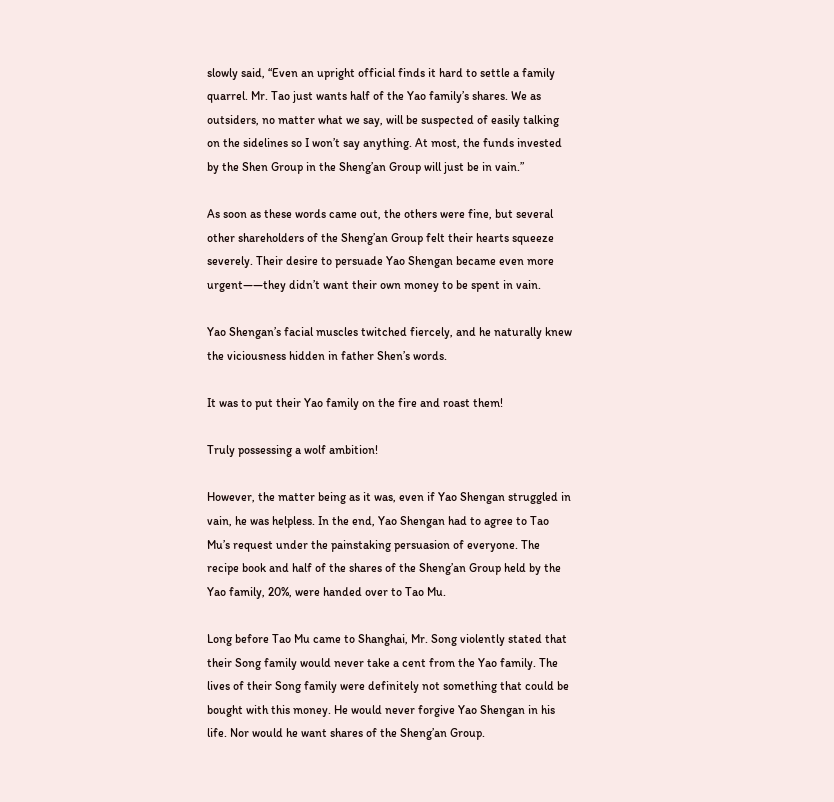slowly said, “Even an upright official finds it hard to settle a family quarrel. Mr. Tao just wants half of the Yao family’s shares. We as outsiders, no matter what we say, will be suspected of easily talking on the sidelines so I won’t say anything. At most, the funds invested by the Shen Group in the Sheng’an Group will just be in vain.”

As soon as these words came out, the others were fine, but several other shareholders of the Sheng’an Group felt their hearts squeeze severely. Their desire to persuade Yao Shengan became even more urgent——they didn’t want their own money to be spent in vain.

Yao Shengan’s facial muscles twitched fiercely, and he naturally knew the viciousness hidden in father Shen’s words.

It was to put their Yao family on the fire and roast them!

Truly possessing a wolf ambition!

However, the matter being as it was, even if Yao Shengan struggled in vain, he was helpless. In the end, Yao Shengan had to agree to Tao Mu’s request under the painstaking persuasion of everyone. The recipe book and half of the shares of the Sheng’an Group held by the Yao family, 20%, were handed over to Tao Mu.

Long before Tao Mu came to Shanghai, Mr. Song violently stated that their Song family would never take a cent from the Yao family. The lives of their Song family were definitely not something that could be bought with this money. He would never forgive Yao Shengan in his life. Nor would he want shares of the Sheng’an Group.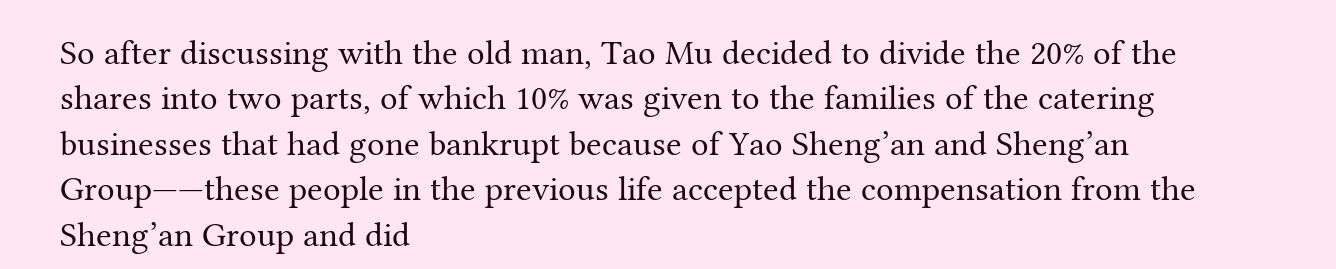So after discussing with the old man, Tao Mu decided to divide the 20% of the shares into two parts, of which 10% was given to the families of the catering businesses that had gone bankrupt because of Yao Sheng’an and Sheng’an Group——these people in the previous life accepted the compensation from the Sheng’an Group and did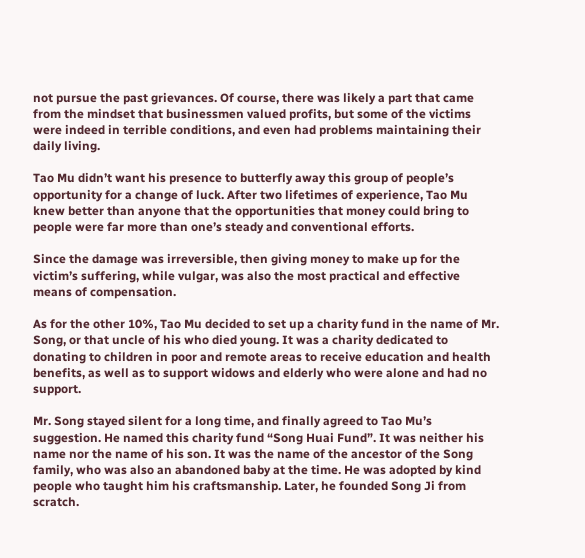not pursue the past grievances. Of course, there was likely a part that came from the mindset that businessmen valued profits, but some of the victims were indeed in terrible conditions, and even had problems maintaining their daily living.

Tao Mu didn’t want his presence to butterfly away this group of people’s opportunity for a change of luck. After two lifetimes of experience, Tao Mu knew better than anyone that the opportunities that money could bring to people were far more than one’s steady and conventional efforts.

Since the damage was irreversible, then giving money to make up for the victim’s suffering, while vulgar, was also the most practical and effective means of compensation.

As for the other 10%, Tao Mu decided to set up a charity fund in the name of Mr. Song, or that uncle of his who died young. It was a charity dedicated to donating to children in poor and remote areas to receive education and health benefits, as well as to support widows and elderly who were alone and had no support.

Mr. Song stayed silent for a long time, and finally agreed to Tao Mu’s suggestion. He named this charity fund “Song Huai Fund”. It was neither his name nor the name of his son. It was the name of the ancestor of the Song family, who was also an abandoned baby at the time. He was adopted by kind people who taught him his craftsmanship. Later, he founded Song Ji from scratch.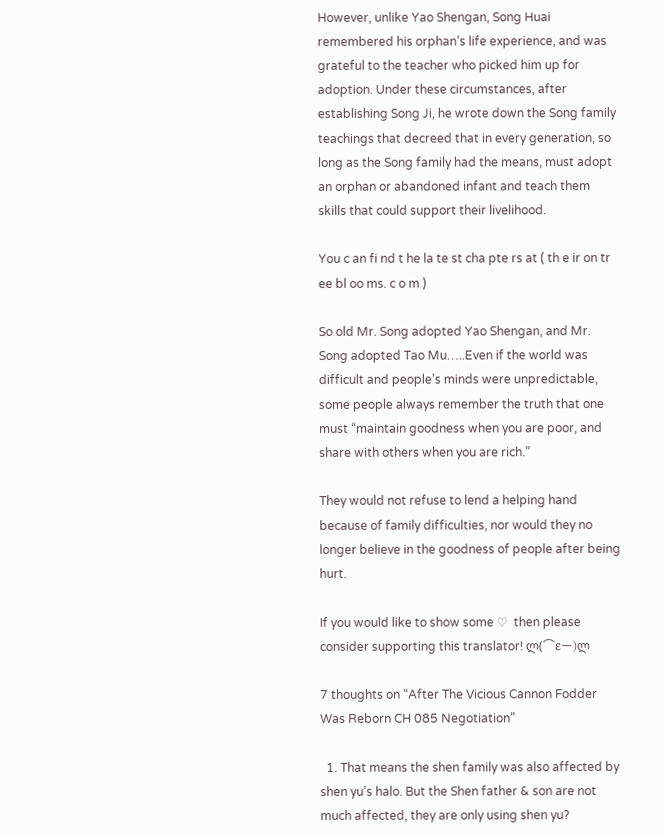However, unlike Yao Shengan, Song Huai remembered his orphan’s life experience, and was grateful to the teacher who picked him up for adoption. Under these circumstances, after establishing Song Ji, he wrote down the Song family teachings that decreed that in every generation, so long as the Song family had the means, must adopt an orphan or abandoned infant and teach them skills that could support their livelihood.

You c an fi nd t he la te st cha pte rs at ( th e ir on tr ee bl oo ms. c o m )

So old Mr. Song adopted Yao Shengan, and Mr. Song adopted Tao Mu…..Even if the world was difficult and people’s minds were unpredictable, some people always remember the truth that one must “maintain goodness when you are poor, and share with others when you are rich.”

They would not refuse to lend a helping hand because of family difficulties, nor would they no longer believe in the goodness of people after being hurt.

If you would like to show some ♡  then please consider supporting this translator! ლ(⌒εー)ლ

7 thoughts on “After The Vicious Cannon Fodder Was Reborn CH 085 Negotiation”

  1. That means the shen family was also affected by shen yu’s halo. But the Shen father & son are not much affected, they are only using shen yu?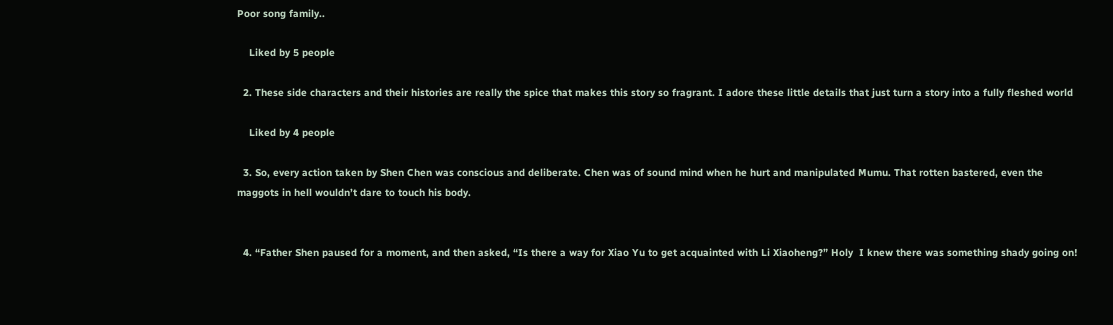Poor song family..

    Liked by 5 people

  2. These side characters and their histories are really the spice that makes this story so fragrant. I adore these little details that just turn a story into a fully fleshed world

    Liked by 4 people

  3. So, every action taken by Shen Chen was conscious and deliberate. Chen was of sound mind when he hurt and manipulated Mumu. That rotten bastered, even the maggots in hell wouldn’t dare to touch his body.


  4. “Father Shen paused for a moment, and then asked, “Is there a way for Xiao Yu to get acquainted with Li Xiaoheng?” Holy  I knew there was something shady going on!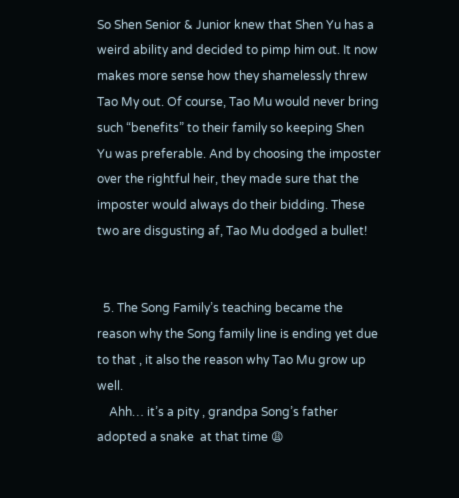So Shen Senior & Junior knew that Shen Yu has a weird ability and decided to pimp him out. It now makes more sense how they shamelessly threw Tao My out. Of course, Tao Mu would never bring such “benefits” to their family so keeping Shen Yu was preferable. And by choosing the imposter over the rightful heir, they made sure that the imposter would always do their bidding. These two are disgusting af, Tao Mu dodged a bullet!


  5. The Song Family’s teaching became the reason why the Song family line is ending yet due to that , it also the reason why Tao Mu grow up well.
    Ahh… it’s a pity , grandpa Song’s father adopted a snake  at that time 😩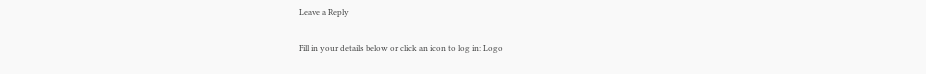Leave a Reply

Fill in your details below or click an icon to log in: Logo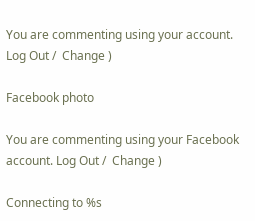You are commenting using your account. Log Out /  Change )

Facebook photo

You are commenting using your Facebook account. Log Out /  Change )

Connecting to %s